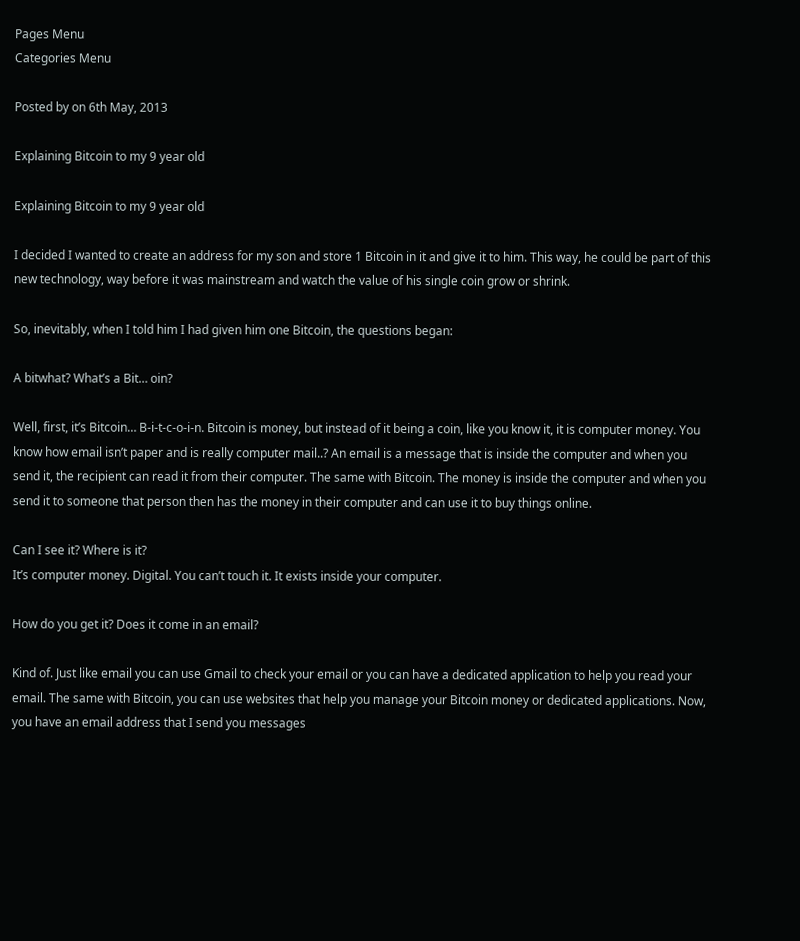Pages Menu
Categories Menu

Posted by on 6th May, 2013

Explaining Bitcoin to my 9 year old

Explaining Bitcoin to my 9 year old

I decided I wanted to create an address for my son and store 1 Bitcoin in it and give it to him. This way, he could be part of this new technology, way before it was mainstream and watch the value of his single coin grow or shrink.

So, inevitably, when I told him I had given him one Bitcoin, the questions began:

A bitwhat? What’s a Bit… oin?

Well, first, it’s Bitcoin… B-i-t-c-o-i-n. Bitcoin is money, but instead of it being a coin, like you know it, it is computer money. You know how email isn’t paper and is really computer mail..? An email is a message that is inside the computer and when you send it, the recipient can read it from their computer. The same with Bitcoin. The money is inside the computer and when you send it to someone that person then has the money in their computer and can use it to buy things online.

Can I see it? Where is it?
It’s computer money. Digital. You can’t touch it. It exists inside your computer.

How do you get it? Does it come in an email?

Kind of. Just like email you can use Gmail to check your email or you can have a dedicated application to help you read your email. The same with Bitcoin, you can use websites that help you manage your Bitcoin money or dedicated applications. Now, you have an email address that I send you messages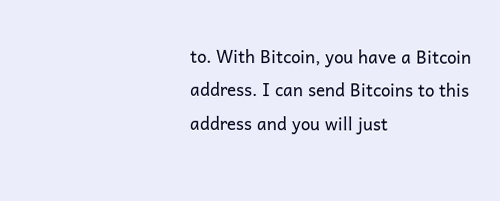to. With Bitcoin, you have a Bitcoin address. I can send Bitcoins to this address and you will just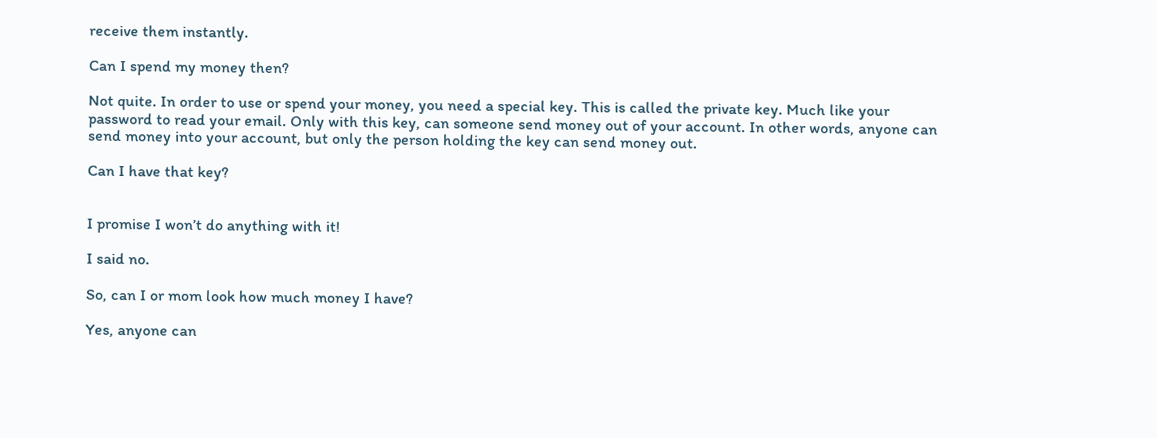receive them instantly.

Can I spend my money then?

Not quite. In order to use or spend your money, you need a special key. This is called the private key. Much like your password to read your email. Only with this key, can someone send money out of your account. In other words, anyone can send money into your account, but only the person holding the key can send money out.

Can I have that key?


I promise I won’t do anything with it!

I said no.

So, can I or mom look how much money I have?

Yes, anyone can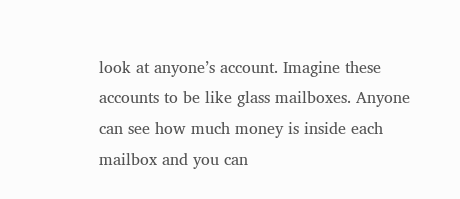look at anyone’s account. Imagine these accounts to be like glass mailboxes. Anyone can see how much money is inside each mailbox and you can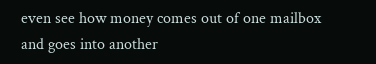even see how money comes out of one mailbox and goes into another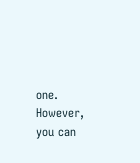one. However, you can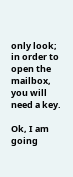only look; in order to open the mailbox, you will need a key.

Ok, I am going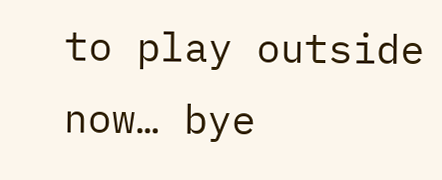to play outside now… bye